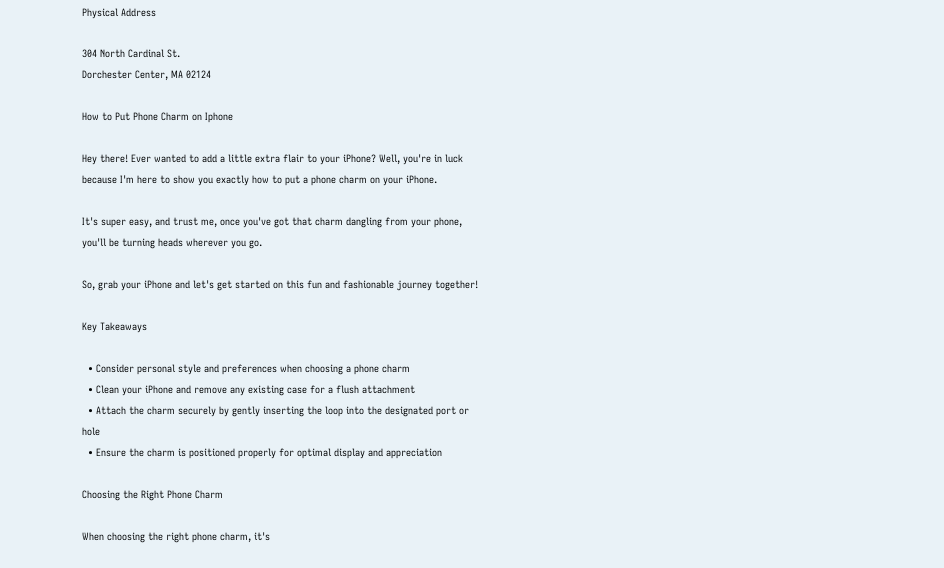Physical Address

304 North Cardinal St.
Dorchester Center, MA 02124

How to Put Phone Charm on Iphone

Hey there! Ever wanted to add a little extra flair to your iPhone? Well, you're in luck because I'm here to show you exactly how to put a phone charm on your iPhone.

It's super easy, and trust me, once you've got that charm dangling from your phone, you'll be turning heads wherever you go.

So, grab your iPhone and let's get started on this fun and fashionable journey together!

Key Takeaways

  • Consider personal style and preferences when choosing a phone charm
  • Clean your iPhone and remove any existing case for a flush attachment
  • Attach the charm securely by gently inserting the loop into the designated port or hole
  • Ensure the charm is positioned properly for optimal display and appreciation

Choosing the Right Phone Charm

When choosing the right phone charm, it's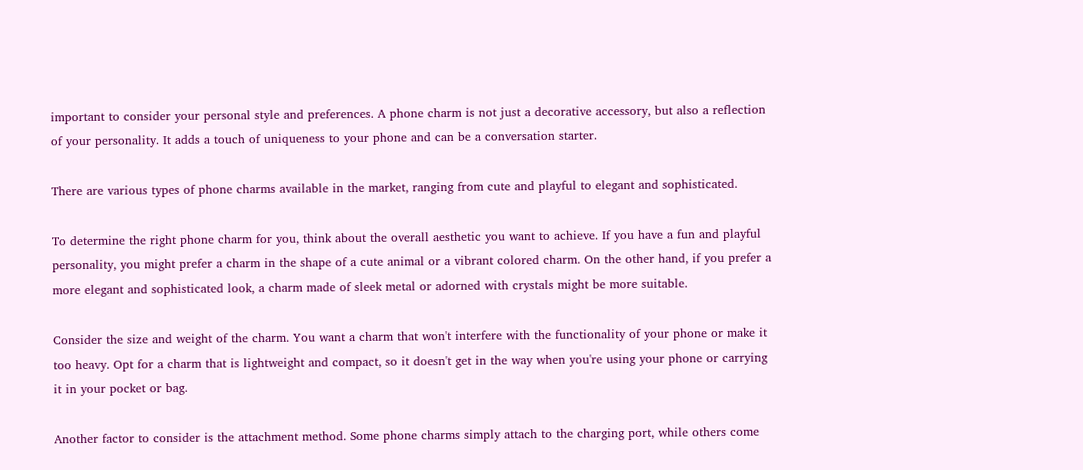important to consider your personal style and preferences. A phone charm is not just a decorative accessory, but also a reflection of your personality. It adds a touch of uniqueness to your phone and can be a conversation starter.

There are various types of phone charms available in the market, ranging from cute and playful to elegant and sophisticated.

To determine the right phone charm for you, think about the overall aesthetic you want to achieve. If you have a fun and playful personality, you might prefer a charm in the shape of a cute animal or a vibrant colored charm. On the other hand, if you prefer a more elegant and sophisticated look, a charm made of sleek metal or adorned with crystals might be more suitable.

Consider the size and weight of the charm. You want a charm that won't interfere with the functionality of your phone or make it too heavy. Opt for a charm that is lightweight and compact, so it doesn't get in the way when you're using your phone or carrying it in your pocket or bag.

Another factor to consider is the attachment method. Some phone charms simply attach to the charging port, while others come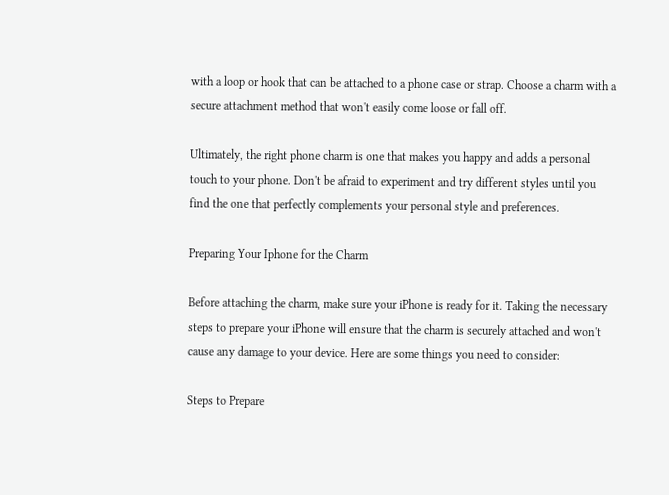with a loop or hook that can be attached to a phone case or strap. Choose a charm with a secure attachment method that won't easily come loose or fall off.

Ultimately, the right phone charm is one that makes you happy and adds a personal touch to your phone. Don't be afraid to experiment and try different styles until you find the one that perfectly complements your personal style and preferences.

Preparing Your Iphone for the Charm

Before attaching the charm, make sure your iPhone is ready for it. Taking the necessary steps to prepare your iPhone will ensure that the charm is securely attached and won't cause any damage to your device. Here are some things you need to consider:

Steps to Prepare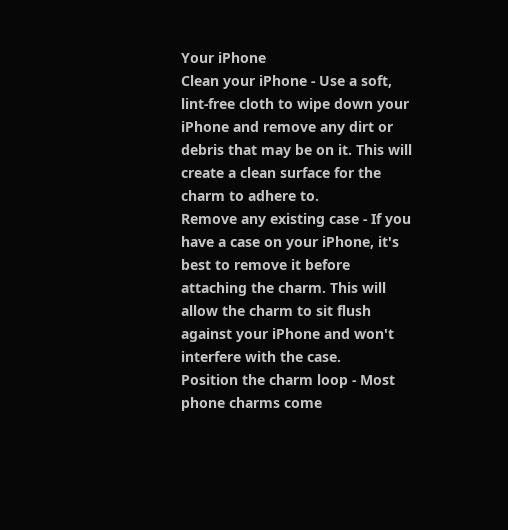Your iPhone
Clean your iPhone - Use a soft, lint-free cloth to wipe down your iPhone and remove any dirt or debris that may be on it. This will create a clean surface for the charm to adhere to.
Remove any existing case - If you have a case on your iPhone, it's best to remove it before attaching the charm. This will allow the charm to sit flush against your iPhone and won't interfere with the case.
Position the charm loop - Most phone charms come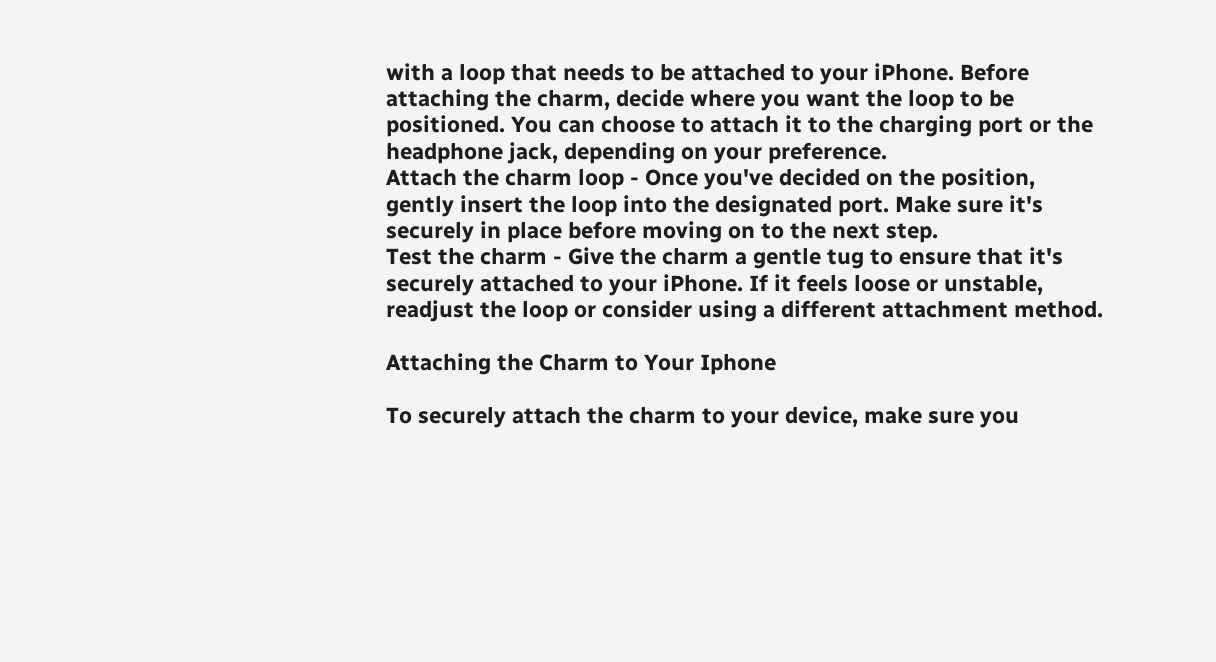with a loop that needs to be attached to your iPhone. Before attaching the charm, decide where you want the loop to be positioned. You can choose to attach it to the charging port or the headphone jack, depending on your preference.
Attach the charm loop - Once you've decided on the position, gently insert the loop into the designated port. Make sure it's securely in place before moving on to the next step.
Test the charm - Give the charm a gentle tug to ensure that it's securely attached to your iPhone. If it feels loose or unstable, readjust the loop or consider using a different attachment method.

Attaching the Charm to Your Iphone

To securely attach the charm to your device, make sure you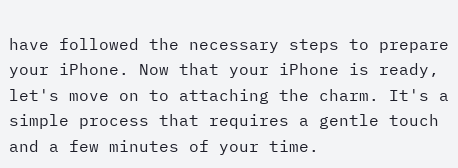have followed the necessary steps to prepare your iPhone. Now that your iPhone is ready, let's move on to attaching the charm. It's a simple process that requires a gentle touch and a few minutes of your time.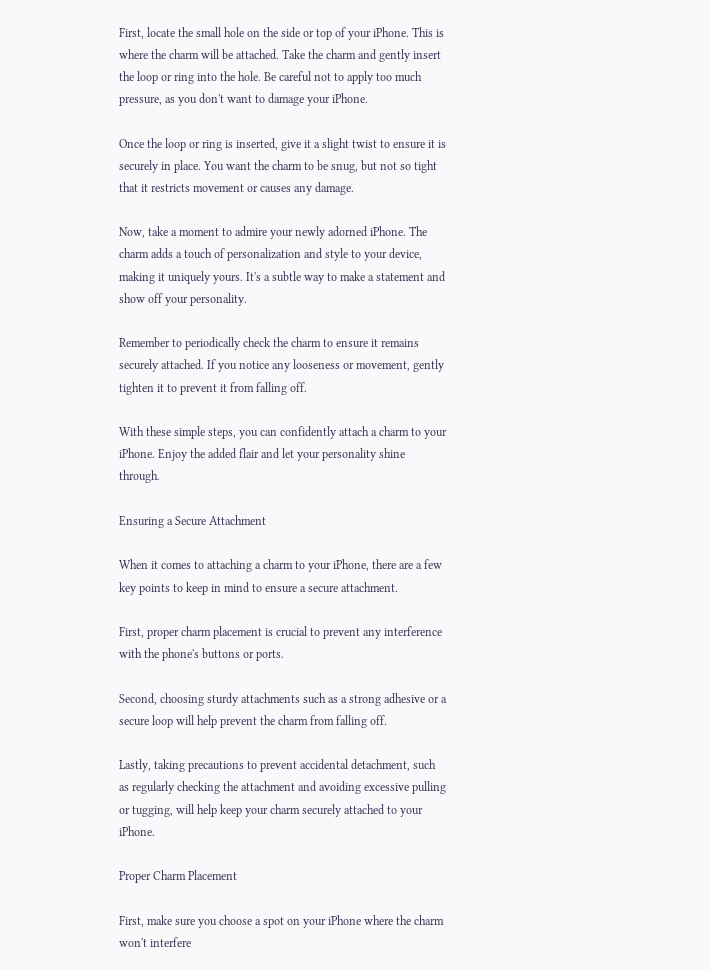First, locate the small hole on the side or top of your iPhone. This is where the charm will be attached. Take the charm and gently insert the loop or ring into the hole. Be careful not to apply too much pressure, as you don't want to damage your iPhone.

Once the loop or ring is inserted, give it a slight twist to ensure it is securely in place. You want the charm to be snug, but not so tight that it restricts movement or causes any damage.

Now, take a moment to admire your newly adorned iPhone. The charm adds a touch of personalization and style to your device, making it uniquely yours. It's a subtle way to make a statement and show off your personality.

Remember to periodically check the charm to ensure it remains securely attached. If you notice any looseness or movement, gently tighten it to prevent it from falling off.

With these simple steps, you can confidently attach a charm to your iPhone. Enjoy the added flair and let your personality shine through.

Ensuring a Secure Attachment

When it comes to attaching a charm to your iPhone, there are a few key points to keep in mind to ensure a secure attachment.

First, proper charm placement is crucial to prevent any interference with the phone's buttons or ports.

Second, choosing sturdy attachments such as a strong adhesive or a secure loop will help prevent the charm from falling off.

Lastly, taking precautions to prevent accidental detachment, such as regularly checking the attachment and avoiding excessive pulling or tugging, will help keep your charm securely attached to your iPhone.

Proper Charm Placement

First, make sure you choose a spot on your iPhone where the charm won't interfere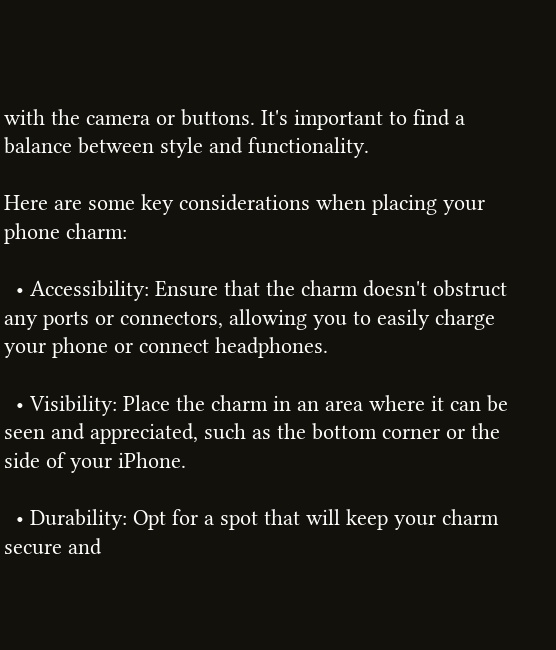with the camera or buttons. It's important to find a balance between style and functionality.

Here are some key considerations when placing your phone charm:

  • Accessibility: Ensure that the charm doesn't obstruct any ports or connectors, allowing you to easily charge your phone or connect headphones.

  • Visibility: Place the charm in an area where it can be seen and appreciated, such as the bottom corner or the side of your iPhone.

  • Durability: Opt for a spot that will keep your charm secure and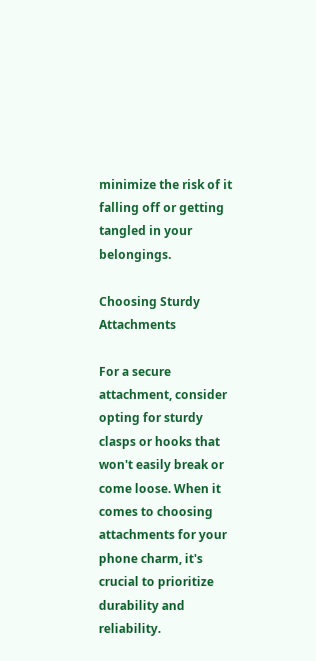minimize the risk of it falling off or getting tangled in your belongings.

Choosing Sturdy Attachments

For a secure attachment, consider opting for sturdy clasps or hooks that won't easily break or come loose. When it comes to choosing attachments for your phone charm, it's crucial to prioritize durability and reliability.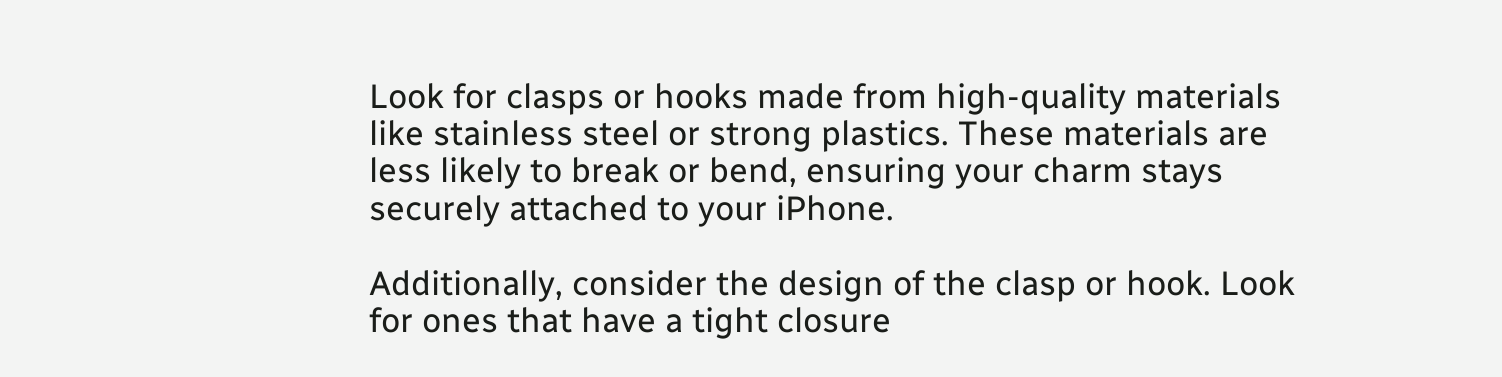Look for clasps or hooks made from high-quality materials like stainless steel or strong plastics. These materials are less likely to break or bend, ensuring your charm stays securely attached to your iPhone.

Additionally, consider the design of the clasp or hook. Look for ones that have a tight closure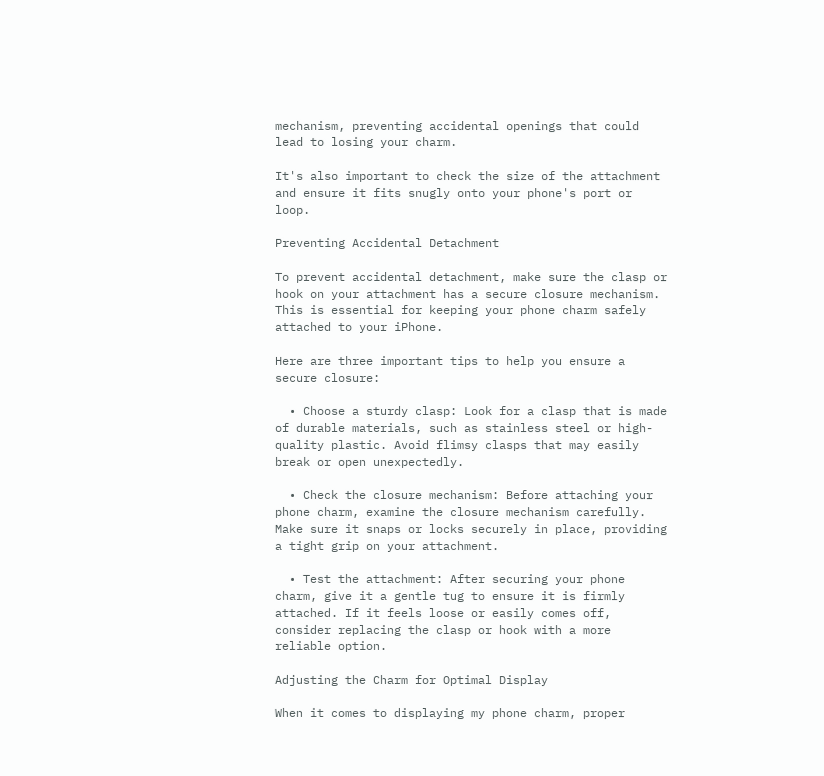mechanism, preventing accidental openings that could lead to losing your charm.

It's also important to check the size of the attachment and ensure it fits snugly onto your phone's port or loop.

Preventing Accidental Detachment

To prevent accidental detachment, make sure the clasp or hook on your attachment has a secure closure mechanism. This is essential for keeping your phone charm safely attached to your iPhone.

Here are three important tips to help you ensure a secure closure:

  • Choose a sturdy clasp: Look for a clasp that is made of durable materials, such as stainless steel or high-quality plastic. Avoid flimsy clasps that may easily break or open unexpectedly.

  • Check the closure mechanism: Before attaching your phone charm, examine the closure mechanism carefully. Make sure it snaps or locks securely in place, providing a tight grip on your attachment.

  • Test the attachment: After securing your phone charm, give it a gentle tug to ensure it is firmly attached. If it feels loose or easily comes off, consider replacing the clasp or hook with a more reliable option.

Adjusting the Charm for Optimal Display

When it comes to displaying my phone charm, proper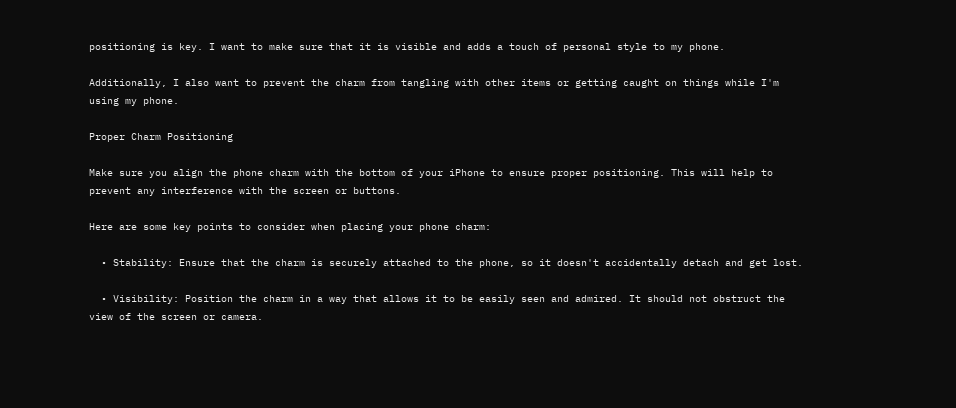positioning is key. I want to make sure that it is visible and adds a touch of personal style to my phone.

Additionally, I also want to prevent the charm from tangling with other items or getting caught on things while I'm using my phone.

Proper Charm Positioning

Make sure you align the phone charm with the bottom of your iPhone to ensure proper positioning. This will help to prevent any interference with the screen or buttons.

Here are some key points to consider when placing your phone charm:

  • Stability: Ensure that the charm is securely attached to the phone, so it doesn't accidentally detach and get lost.

  • Visibility: Position the charm in a way that allows it to be easily seen and admired. It should not obstruct the view of the screen or camera.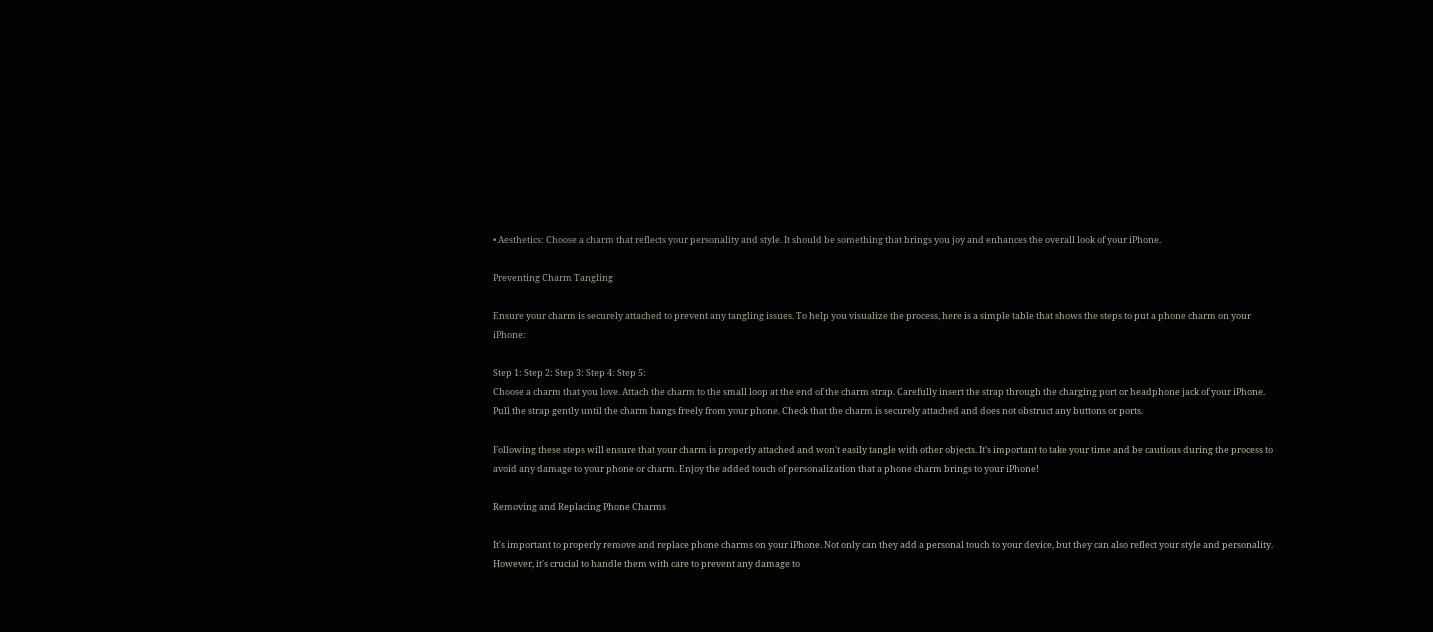• Aesthetics: Choose a charm that reflects your personality and style. It should be something that brings you joy and enhances the overall look of your iPhone.

Preventing Charm Tangling

Ensure your charm is securely attached to prevent any tangling issues. To help you visualize the process, here is a simple table that shows the steps to put a phone charm on your iPhone:

Step 1: Step 2: Step 3: Step 4: Step 5:
Choose a charm that you love. Attach the charm to the small loop at the end of the charm strap. Carefully insert the strap through the charging port or headphone jack of your iPhone. Pull the strap gently until the charm hangs freely from your phone. Check that the charm is securely attached and does not obstruct any buttons or ports.

Following these steps will ensure that your charm is properly attached and won't easily tangle with other objects. It's important to take your time and be cautious during the process to avoid any damage to your phone or charm. Enjoy the added touch of personalization that a phone charm brings to your iPhone!

Removing and Replacing Phone Charms

It's important to properly remove and replace phone charms on your iPhone. Not only can they add a personal touch to your device, but they can also reflect your style and personality. However, it's crucial to handle them with care to prevent any damage to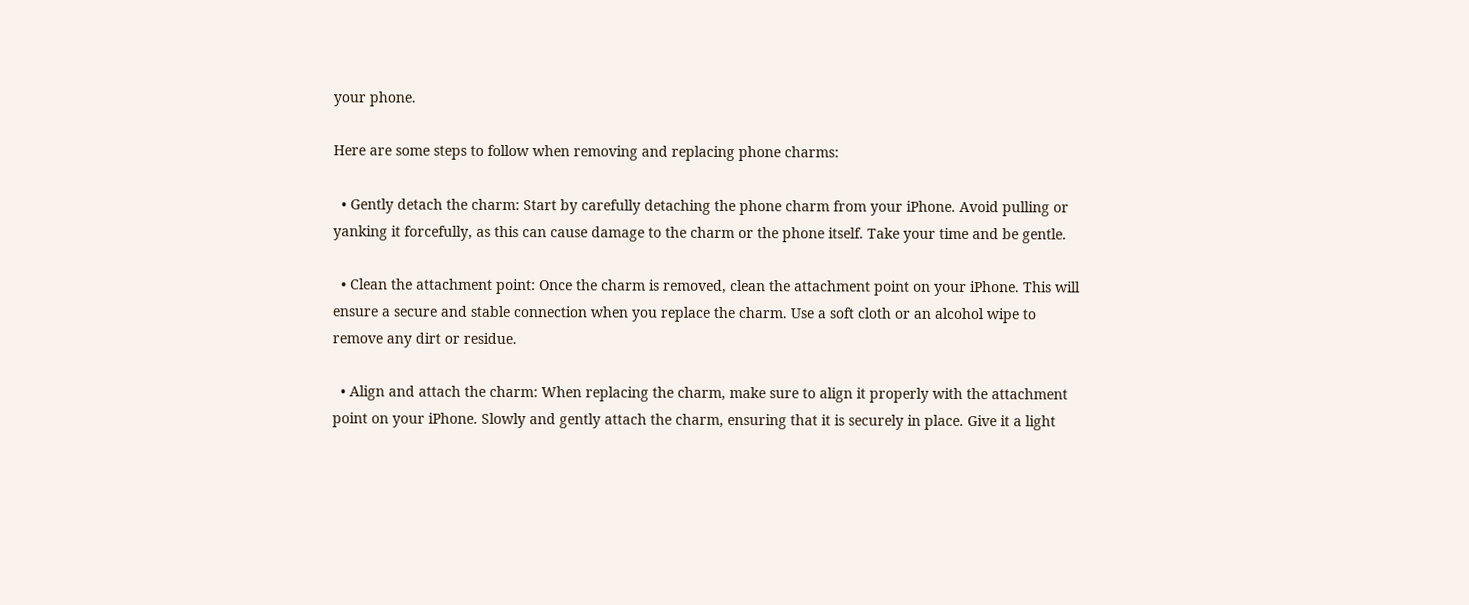your phone.

Here are some steps to follow when removing and replacing phone charms:

  • Gently detach the charm: Start by carefully detaching the phone charm from your iPhone. Avoid pulling or yanking it forcefully, as this can cause damage to the charm or the phone itself. Take your time and be gentle.

  • Clean the attachment point: Once the charm is removed, clean the attachment point on your iPhone. This will ensure a secure and stable connection when you replace the charm. Use a soft cloth or an alcohol wipe to remove any dirt or residue.

  • Align and attach the charm: When replacing the charm, make sure to align it properly with the attachment point on your iPhone. Slowly and gently attach the charm, ensuring that it is securely in place. Give it a light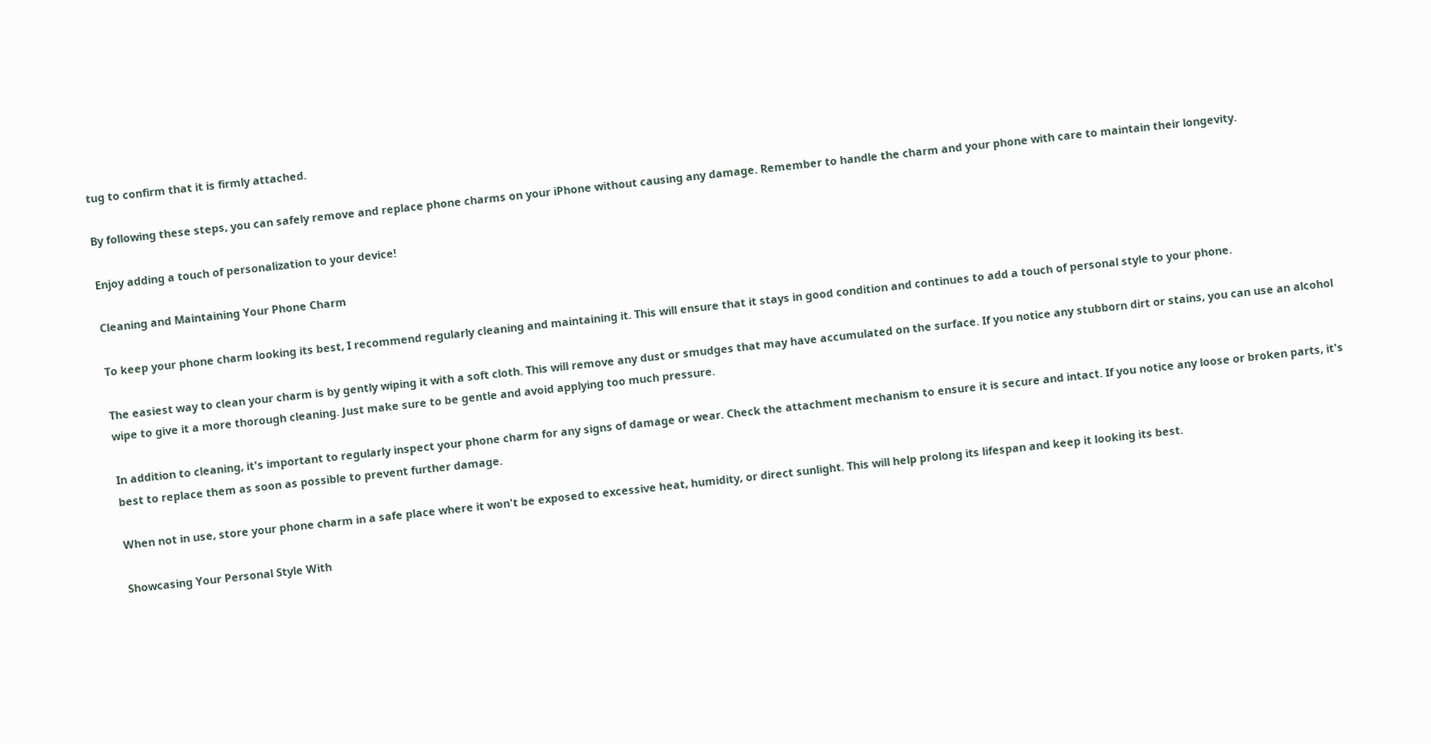tug to confirm that it is firmly attached.

By following these steps, you can safely remove and replace phone charms on your iPhone without causing any damage. Remember to handle the charm and your phone with care to maintain their longevity.

Enjoy adding a touch of personalization to your device!

Cleaning and Maintaining Your Phone Charm

To keep your phone charm looking its best, I recommend regularly cleaning and maintaining it. This will ensure that it stays in good condition and continues to add a touch of personal style to your phone.

The easiest way to clean your charm is by gently wiping it with a soft cloth. This will remove any dust or smudges that may have accumulated on the surface. If you notice any stubborn dirt or stains, you can use an alcohol wipe to give it a more thorough cleaning. Just make sure to be gentle and avoid applying too much pressure.

In addition to cleaning, it's important to regularly inspect your phone charm for any signs of damage or wear. Check the attachment mechanism to ensure it is secure and intact. If you notice any loose or broken parts, it's best to replace them as soon as possible to prevent further damage.

When not in use, store your phone charm in a safe place where it won't be exposed to excessive heat, humidity, or direct sunlight. This will help prolong its lifespan and keep it looking its best.

Showcasing Your Personal Style With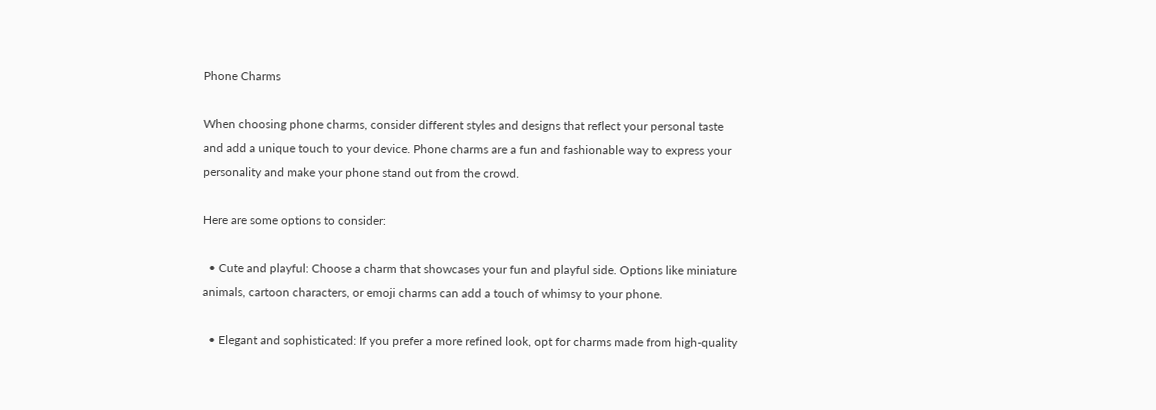Phone Charms

When choosing phone charms, consider different styles and designs that reflect your personal taste and add a unique touch to your device. Phone charms are a fun and fashionable way to express your personality and make your phone stand out from the crowd.

Here are some options to consider:

  • Cute and playful: Choose a charm that showcases your fun and playful side. Options like miniature animals, cartoon characters, or emoji charms can add a touch of whimsy to your phone.

  • Elegant and sophisticated: If you prefer a more refined look, opt for charms made from high-quality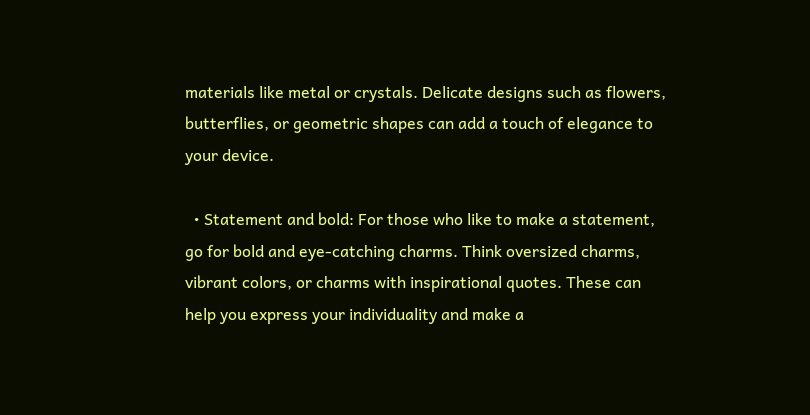materials like metal or crystals. Delicate designs such as flowers, butterflies, or geometric shapes can add a touch of elegance to your device.

  • Statement and bold: For those who like to make a statement, go for bold and eye-catching charms. Think oversized charms, vibrant colors, or charms with inspirational quotes. These can help you express your individuality and make a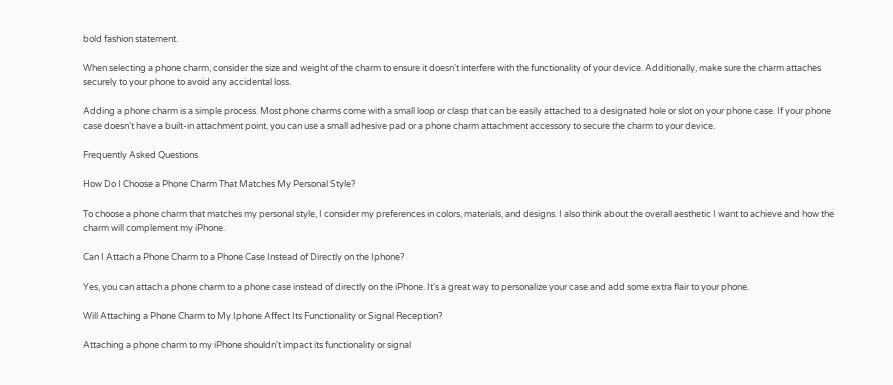bold fashion statement.

When selecting a phone charm, consider the size and weight of the charm to ensure it doesn't interfere with the functionality of your device. Additionally, make sure the charm attaches securely to your phone to avoid any accidental loss.

Adding a phone charm is a simple process. Most phone charms come with a small loop or clasp that can be easily attached to a designated hole or slot on your phone case. If your phone case doesn't have a built-in attachment point, you can use a small adhesive pad or a phone charm attachment accessory to secure the charm to your device.

Frequently Asked Questions

How Do I Choose a Phone Charm That Matches My Personal Style?

To choose a phone charm that matches my personal style, I consider my preferences in colors, materials, and designs. I also think about the overall aesthetic I want to achieve and how the charm will complement my iPhone.

Can I Attach a Phone Charm to a Phone Case Instead of Directly on the Iphone?

Yes, you can attach a phone charm to a phone case instead of directly on the iPhone. It's a great way to personalize your case and add some extra flair to your phone.

Will Attaching a Phone Charm to My Iphone Affect Its Functionality or Signal Reception?

Attaching a phone charm to my iPhone shouldn't impact its functionality or signal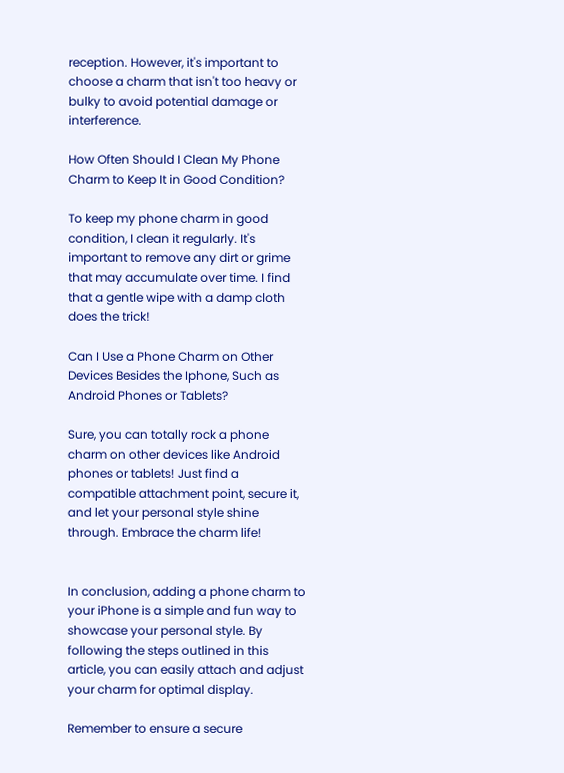reception. However, it's important to choose a charm that isn't too heavy or bulky to avoid potential damage or interference.

How Often Should I Clean My Phone Charm to Keep It in Good Condition?

To keep my phone charm in good condition, I clean it regularly. It's important to remove any dirt or grime that may accumulate over time. I find that a gentle wipe with a damp cloth does the trick!

Can I Use a Phone Charm on Other Devices Besides the Iphone, Such as Android Phones or Tablets?

Sure, you can totally rock a phone charm on other devices like Android phones or tablets! Just find a compatible attachment point, secure it, and let your personal style shine through. Embrace the charm life!


In conclusion, adding a phone charm to your iPhone is a simple and fun way to showcase your personal style. By following the steps outlined in this article, you can easily attach and adjust your charm for optimal display.

Remember to ensure a secure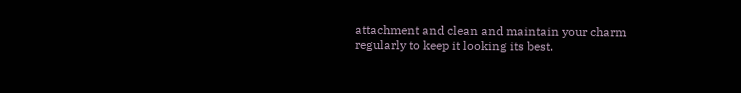attachment and clean and maintain your charm regularly to keep it looking its best.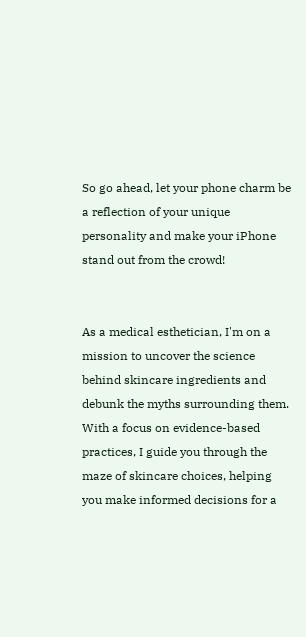So go ahead, let your phone charm be a reflection of your unique personality and make your iPhone stand out from the crowd!


As a medical esthetician, I'm on a mission to uncover the science behind skincare ingredients and debunk the myths surrounding them. With a focus on evidence-based practices, I guide you through the maze of skincare choices, helping you make informed decisions for a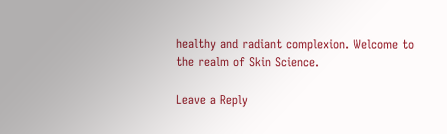healthy and radiant complexion. Welcome to the realm of Skin Science.

Leave a Reply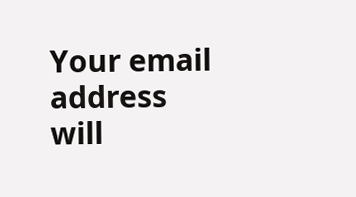Your email address will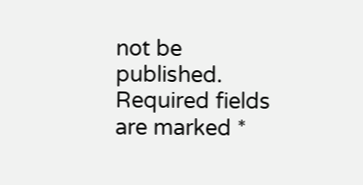not be published. Required fields are marked *